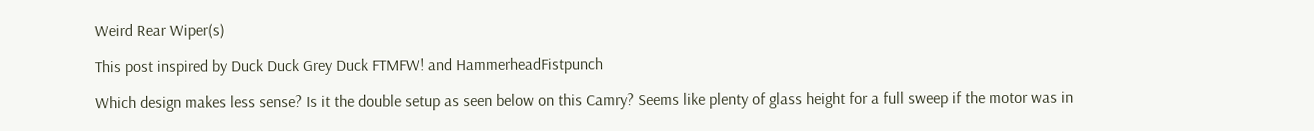Weird Rear Wiper(s)

This post inspired by Duck Duck Grey Duck FTMFW! and HammerheadFistpunch

Which design makes less sense? Is it the double setup as seen below on this Camry? Seems like plenty of glass height for a full sweep if the motor was in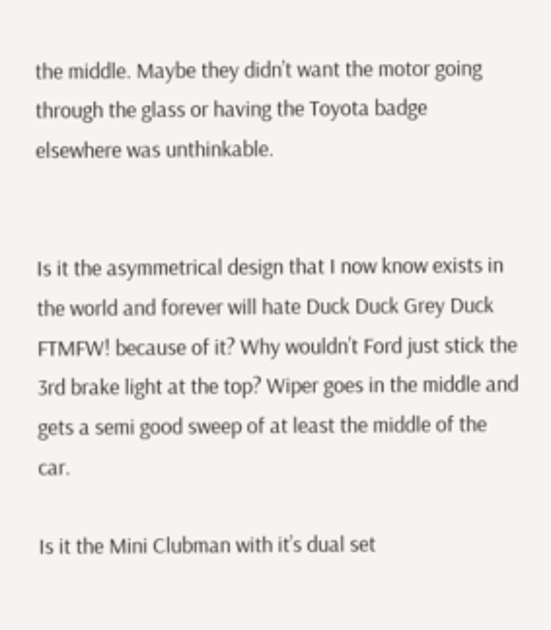the middle. Maybe they didn’t want the motor going through the glass or having the Toyota badge elsewhere was unthinkable.


Is it the asymmetrical design that I now know exists in the world and forever will hate Duck Duck Grey Duck FTMFW! because of it? Why wouldn’t Ford just stick the 3rd brake light at the top? Wiper goes in the middle and gets a semi good sweep of at least the middle of the car.

Is it the Mini Clubman with it’s dual set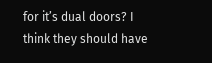for it’s dual doors? I think they should have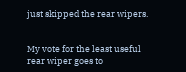just skipped the rear wipers.


My vote for the least useful rear wiper goes to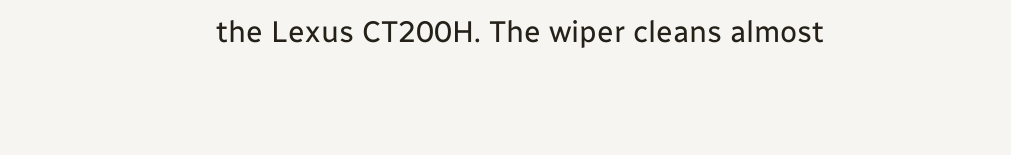the Lexus CT200H. The wiper cleans almost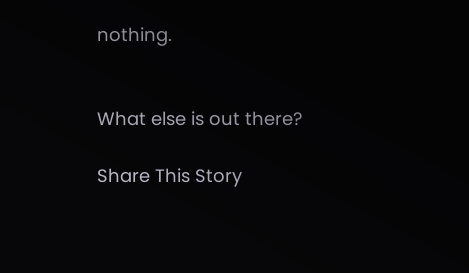nothing.


What else is out there?

Share This Story